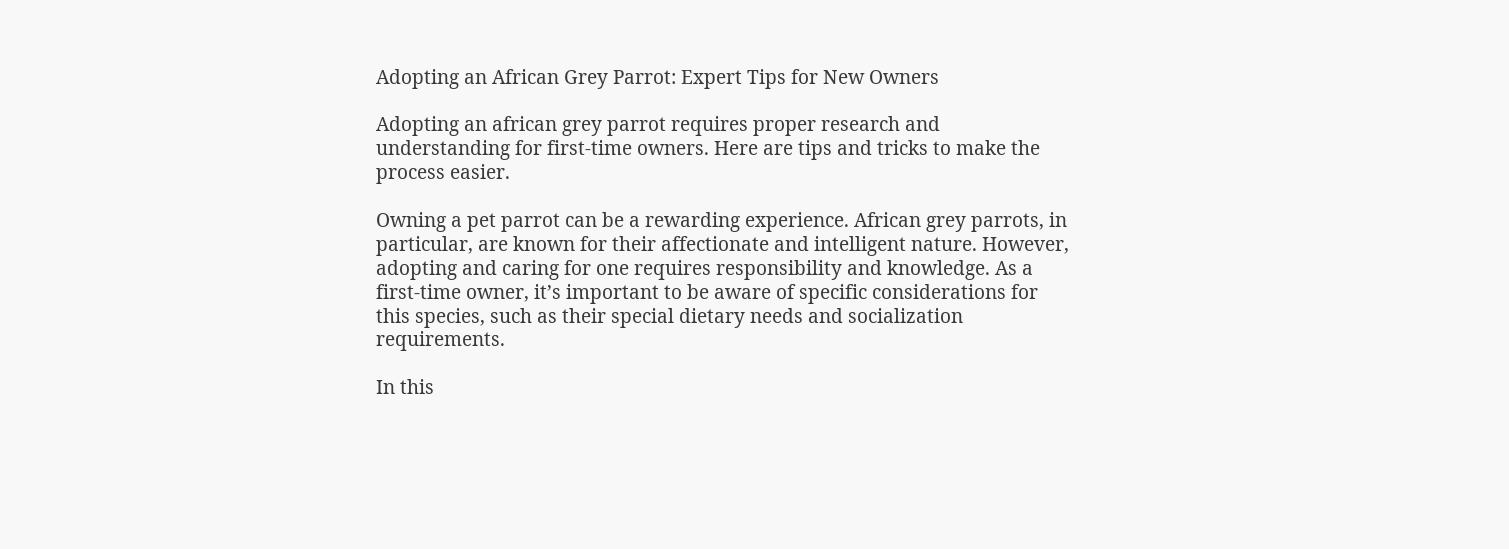Adopting an African Grey Parrot: Expert Tips for New Owners

Adopting an african grey parrot requires proper research and understanding for first-time owners. Here are tips and tricks to make the process easier.

Owning a pet parrot can be a rewarding experience. African grey parrots, in particular, are known for their affectionate and intelligent nature. However, adopting and caring for one requires responsibility and knowledge. As a first-time owner, it’s important to be aware of specific considerations for this species, such as their special dietary needs and socialization requirements.

In this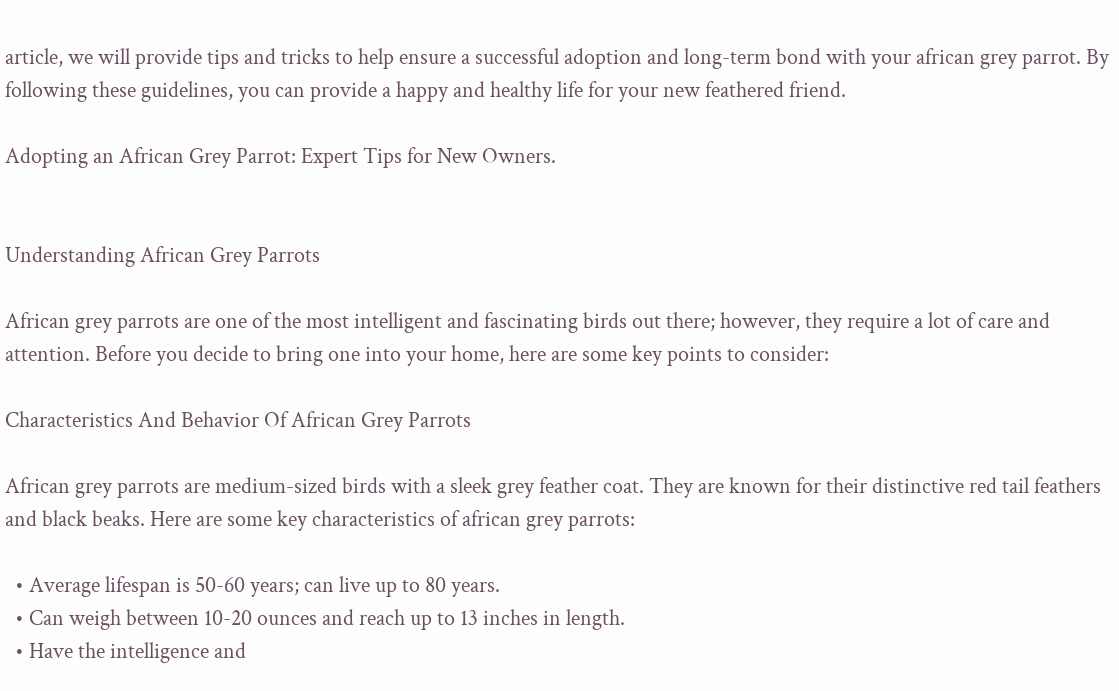article, we will provide tips and tricks to help ensure a successful adoption and long-term bond with your african grey parrot. By following these guidelines, you can provide a happy and healthy life for your new feathered friend.

Adopting an African Grey Parrot: Expert Tips for New Owners.


Understanding African Grey Parrots

African grey parrots are one of the most intelligent and fascinating birds out there; however, they require a lot of care and attention. Before you decide to bring one into your home, here are some key points to consider:

Characteristics And Behavior Of African Grey Parrots

African grey parrots are medium-sized birds with a sleek grey feather coat. They are known for their distinctive red tail feathers and black beaks. Here are some key characteristics of african grey parrots:

  • Average lifespan is 50-60 years; can live up to 80 years.
  • Can weigh between 10-20 ounces and reach up to 13 inches in length.
  • Have the intelligence and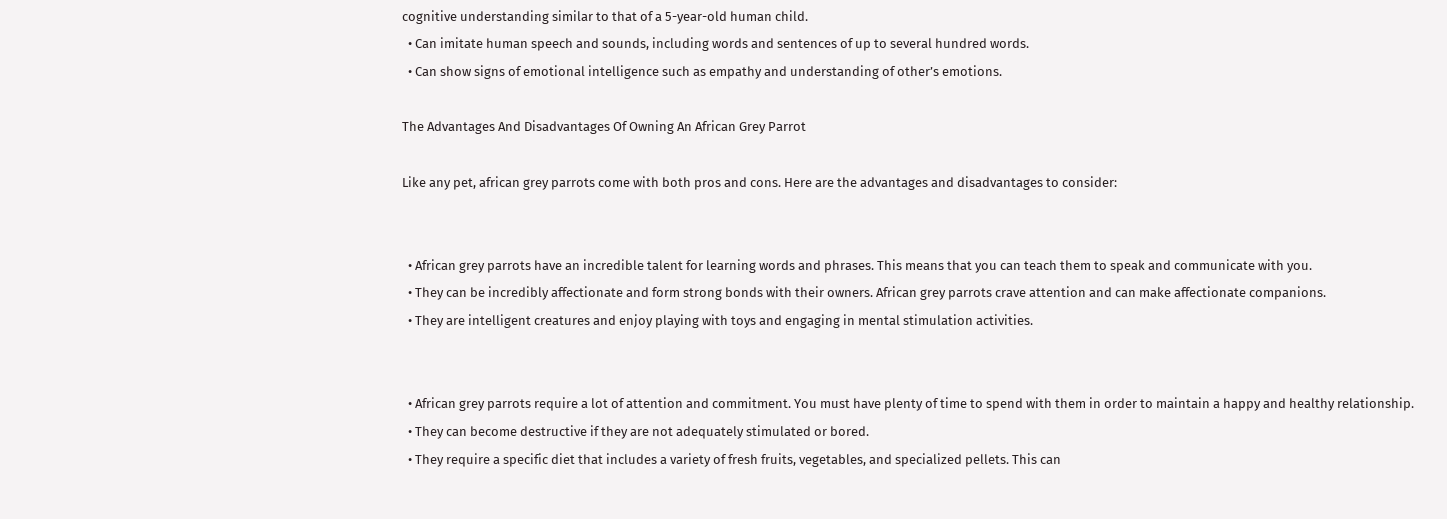cognitive understanding similar to that of a 5-year-old human child.
  • Can imitate human speech and sounds, including words and sentences of up to several hundred words.
  • Can show signs of emotional intelligence such as empathy and understanding of other’s emotions.

The Advantages And Disadvantages Of Owning An African Grey Parrot

Like any pet, african grey parrots come with both pros and cons. Here are the advantages and disadvantages to consider:


  • African grey parrots have an incredible talent for learning words and phrases. This means that you can teach them to speak and communicate with you.
  • They can be incredibly affectionate and form strong bonds with their owners. African grey parrots crave attention and can make affectionate companions.
  • They are intelligent creatures and enjoy playing with toys and engaging in mental stimulation activities.


  • African grey parrots require a lot of attention and commitment. You must have plenty of time to spend with them in order to maintain a happy and healthy relationship.
  • They can become destructive if they are not adequately stimulated or bored.
  • They require a specific diet that includes a variety of fresh fruits, vegetables, and specialized pellets. This can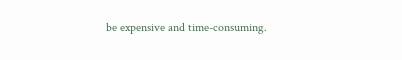be expensive and time-consuming.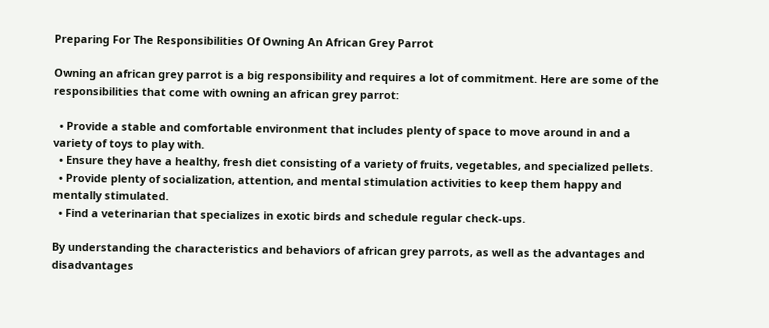Preparing For The Responsibilities Of Owning An African Grey Parrot

Owning an african grey parrot is a big responsibility and requires a lot of commitment. Here are some of the responsibilities that come with owning an african grey parrot:

  • Provide a stable and comfortable environment that includes plenty of space to move around in and a variety of toys to play with.
  • Ensure they have a healthy, fresh diet consisting of a variety of fruits, vegetables, and specialized pellets.
  • Provide plenty of socialization, attention, and mental stimulation activities to keep them happy and mentally stimulated.
  • Find a veterinarian that specializes in exotic birds and schedule regular check-ups.

By understanding the characteristics and behaviors of african grey parrots, as well as the advantages and disadvantages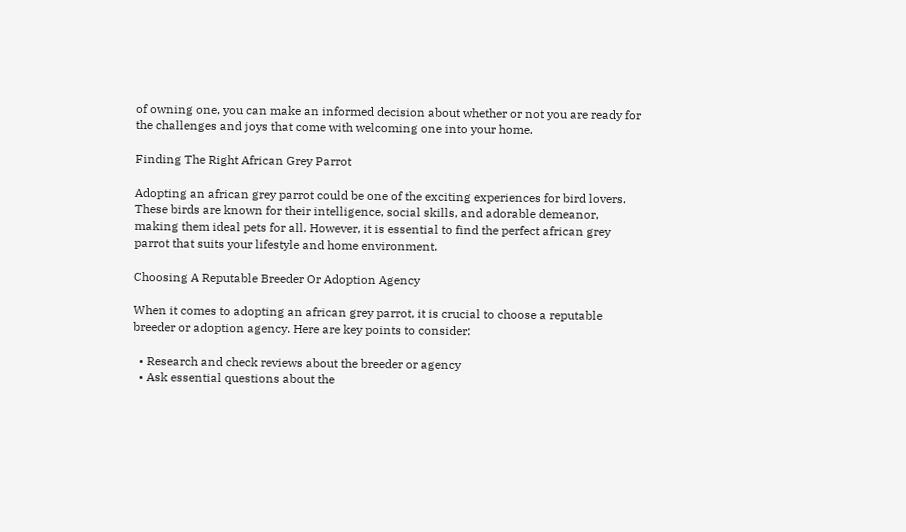of owning one, you can make an informed decision about whether or not you are ready for the challenges and joys that come with welcoming one into your home.

Finding The Right African Grey Parrot

Adopting an african grey parrot could be one of the exciting experiences for bird lovers. These birds are known for their intelligence, social skills, and adorable demeanor, making them ideal pets for all. However, it is essential to find the perfect african grey parrot that suits your lifestyle and home environment.

Choosing A Reputable Breeder Or Adoption Agency

When it comes to adopting an african grey parrot, it is crucial to choose a reputable breeder or adoption agency. Here are key points to consider:

  • Research and check reviews about the breeder or agency
  • Ask essential questions about the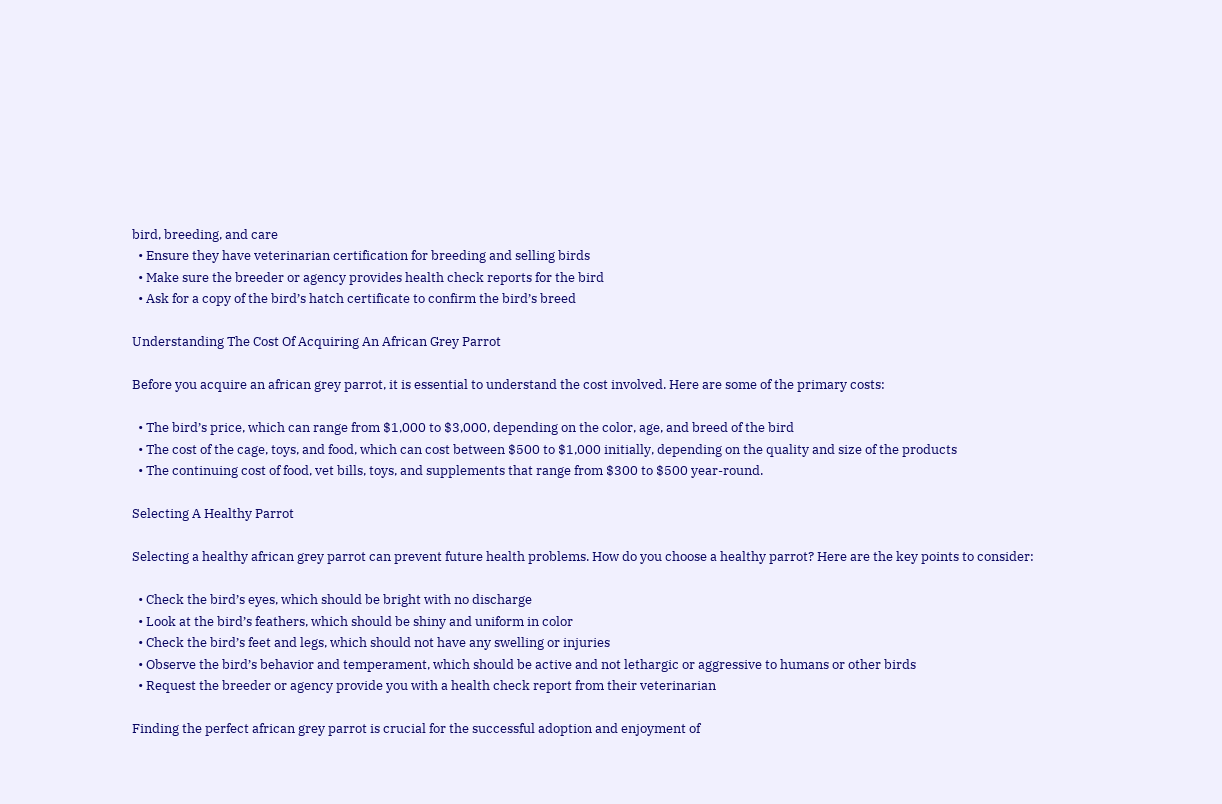bird, breeding, and care
  • Ensure they have veterinarian certification for breeding and selling birds
  • Make sure the breeder or agency provides health check reports for the bird
  • Ask for a copy of the bird’s hatch certificate to confirm the bird’s breed

Understanding The Cost Of Acquiring An African Grey Parrot

Before you acquire an african grey parrot, it is essential to understand the cost involved. Here are some of the primary costs:

  • The bird’s price, which can range from $1,000 to $3,000, depending on the color, age, and breed of the bird
  • The cost of the cage, toys, and food, which can cost between $500 to $1,000 initially, depending on the quality and size of the products
  • The continuing cost of food, vet bills, toys, and supplements that range from $300 to $500 year-round.

Selecting A Healthy Parrot

Selecting a healthy african grey parrot can prevent future health problems. How do you choose a healthy parrot? Here are the key points to consider:

  • Check the bird’s eyes, which should be bright with no discharge
  • Look at the bird’s feathers, which should be shiny and uniform in color
  • Check the bird’s feet and legs, which should not have any swelling or injuries
  • Observe the bird’s behavior and temperament, which should be active and not lethargic or aggressive to humans or other birds
  • Request the breeder or agency provide you with a health check report from their veterinarian

Finding the perfect african grey parrot is crucial for the successful adoption and enjoyment of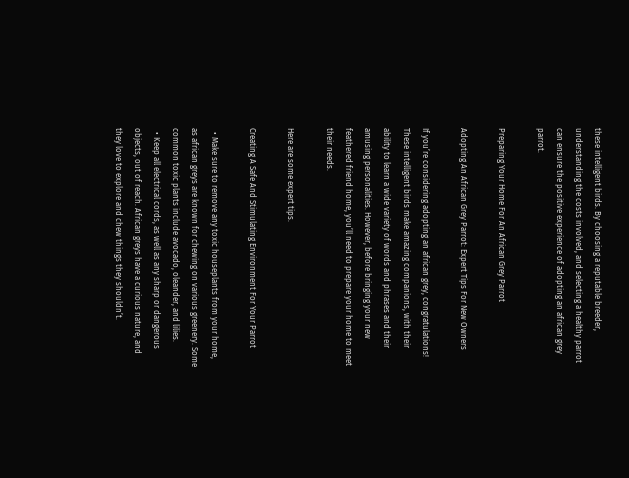these intelligent birds. By choosing a reputable breeder, understanding the costs involved, and selecting a healthy parrot can ensure the positive experience of adopting an african grey parrot.

Preparing Your Home For An African Grey Parrot

Adopting An African Grey Parrot: Expert Tips For New Owners

If you’re considering adopting an african grey, congratulations! These intelligent birds make amazing companions, with their ability to learn a wide variety of words and phrases and their amusing personalities. However, before bringing your new feathered friend home, you’ll need to prepare your home to meet their needs.

Here are some expert tips.

Creating A Safe And Stimulating Environment For Your Parrot

  • Make sure to remove any toxic houseplants from your home, as african greys are known for chewing on various greenery. Some common toxic plants include avocado, oleander, and lilies.
  • Keep all electrical cords, as well as any sharp or dangerous objects, out of reach. African greys have a curious nature, and they love to explore and chew things they shouldn’t.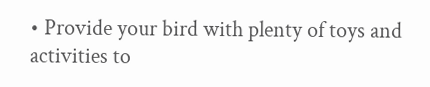• Provide your bird with plenty of toys and activities to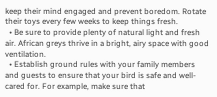keep their mind engaged and prevent boredom. Rotate their toys every few weeks to keep things fresh.
  • Be sure to provide plenty of natural light and fresh air. African greys thrive in a bright, airy space with good ventilation.
  • Establish ground rules with your family members and guests to ensure that your bird is safe and well-cared for. For example, make sure that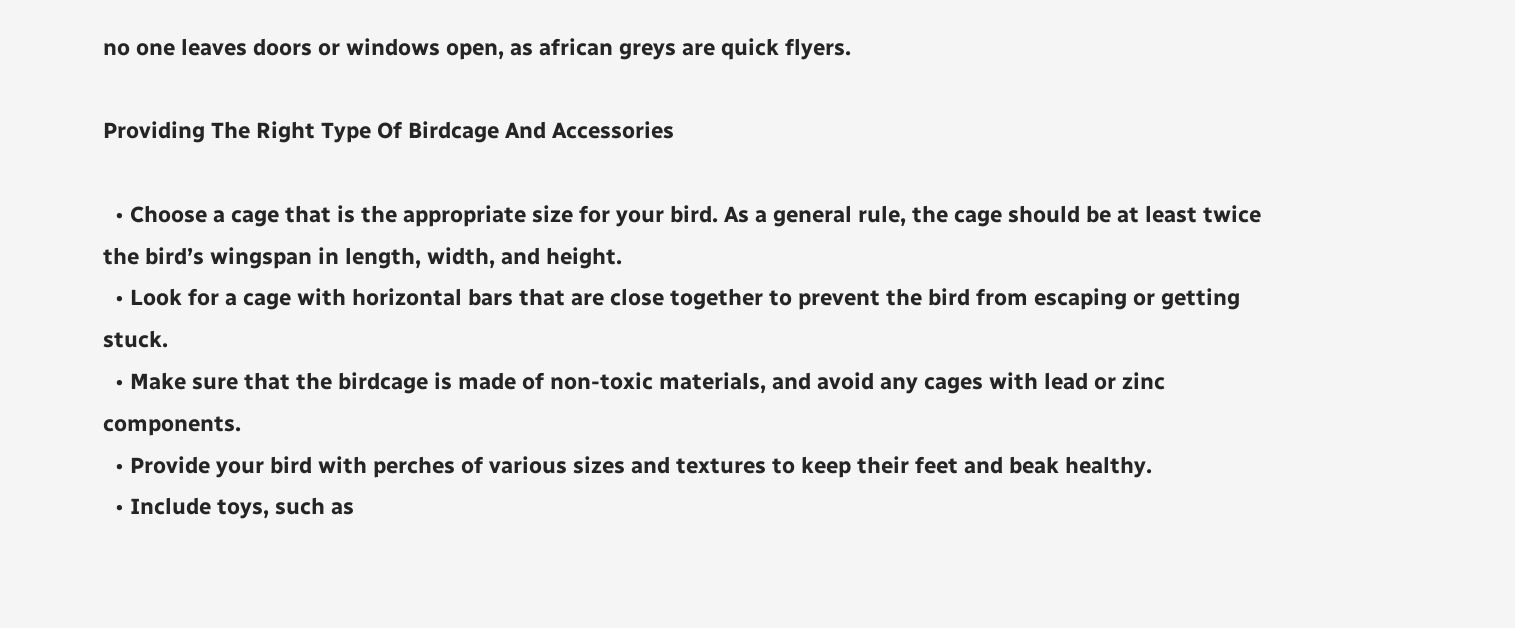no one leaves doors or windows open, as african greys are quick flyers.

Providing The Right Type Of Birdcage And Accessories

  • Choose a cage that is the appropriate size for your bird. As a general rule, the cage should be at least twice the bird’s wingspan in length, width, and height.
  • Look for a cage with horizontal bars that are close together to prevent the bird from escaping or getting stuck.
  • Make sure that the birdcage is made of non-toxic materials, and avoid any cages with lead or zinc components.
  • Provide your bird with perches of various sizes and textures to keep their feet and beak healthy.
  • Include toys, such as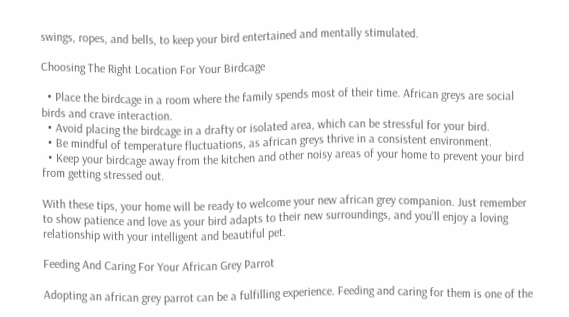swings, ropes, and bells, to keep your bird entertained and mentally stimulated.

Choosing The Right Location For Your Birdcage

  • Place the birdcage in a room where the family spends most of their time. African greys are social birds and crave interaction.
  • Avoid placing the birdcage in a drafty or isolated area, which can be stressful for your bird.
  • Be mindful of temperature fluctuations, as african greys thrive in a consistent environment.
  • Keep your birdcage away from the kitchen and other noisy areas of your home to prevent your bird from getting stressed out.

With these tips, your home will be ready to welcome your new african grey companion. Just remember to show patience and love as your bird adapts to their new surroundings, and you’ll enjoy a loving relationship with your intelligent and beautiful pet.

Feeding And Caring For Your African Grey Parrot

Adopting an african grey parrot can be a fulfilling experience. Feeding and caring for them is one of the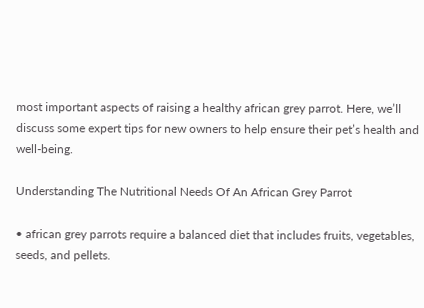most important aspects of raising a healthy african grey parrot. Here, we’ll discuss some expert tips for new owners to help ensure their pet’s health and well-being.

Understanding The Nutritional Needs Of An African Grey Parrot

• african grey parrots require a balanced diet that includes fruits, vegetables, seeds, and pellets.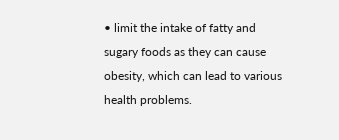• limit the intake of fatty and sugary foods as they can cause obesity, which can lead to various health problems.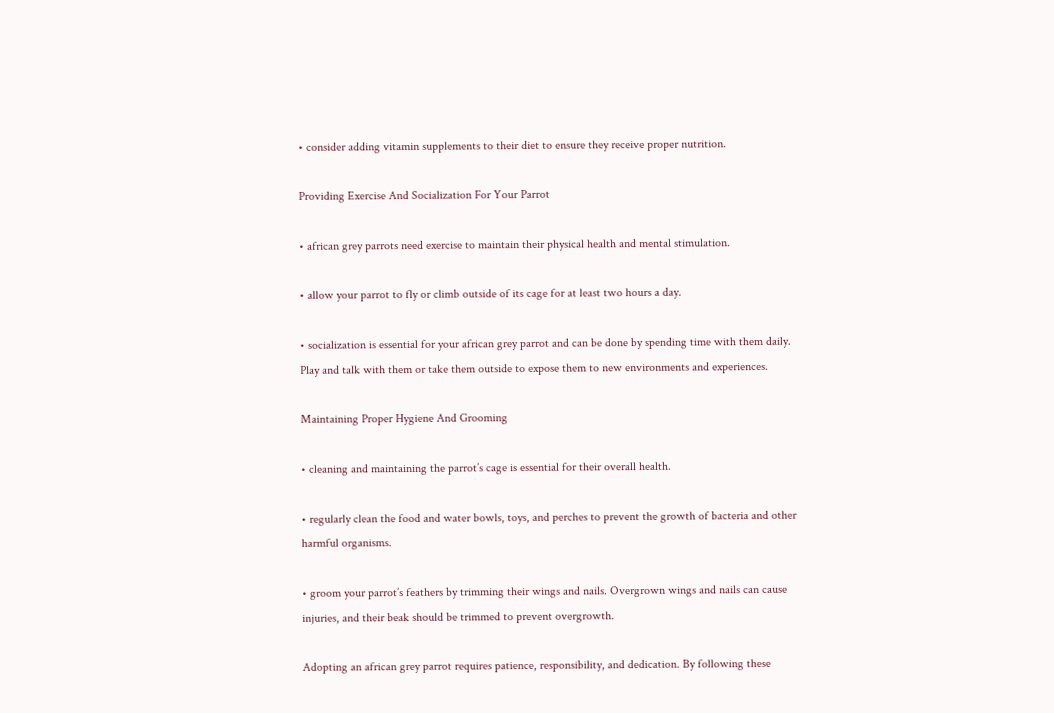• consider adding vitamin supplements to their diet to ensure they receive proper nutrition.

Providing Exercise And Socialization For Your Parrot

• african grey parrots need exercise to maintain their physical health and mental stimulation.

• allow your parrot to fly or climb outside of its cage for at least two hours a day.

• socialization is essential for your african grey parrot and can be done by spending time with them daily. Play and talk with them or take them outside to expose them to new environments and experiences.

Maintaining Proper Hygiene And Grooming

• cleaning and maintaining the parrot’s cage is essential for their overall health.

• regularly clean the food and water bowls, toys, and perches to prevent the growth of bacteria and other harmful organisms.

• groom your parrot’s feathers by trimming their wings and nails. Overgrown wings and nails can cause injuries, and their beak should be trimmed to prevent overgrowth.

Adopting an african grey parrot requires patience, responsibility, and dedication. By following these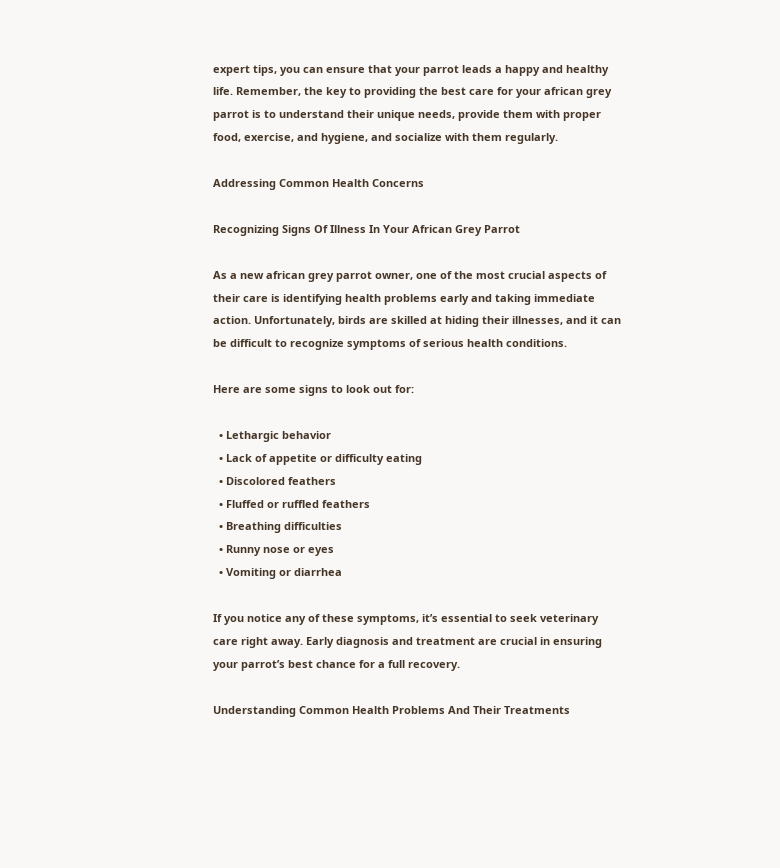expert tips, you can ensure that your parrot leads a happy and healthy life. Remember, the key to providing the best care for your african grey parrot is to understand their unique needs, provide them with proper food, exercise, and hygiene, and socialize with them regularly.

Addressing Common Health Concerns

Recognizing Signs Of Illness In Your African Grey Parrot

As a new african grey parrot owner, one of the most crucial aspects of their care is identifying health problems early and taking immediate action. Unfortunately, birds are skilled at hiding their illnesses, and it can be difficult to recognize symptoms of serious health conditions.

Here are some signs to look out for:

  • Lethargic behavior
  • Lack of appetite or difficulty eating
  • Discolored feathers
  • Fluffed or ruffled feathers
  • Breathing difficulties
  • Runny nose or eyes
  • Vomiting or diarrhea

If you notice any of these symptoms, it’s essential to seek veterinary care right away. Early diagnosis and treatment are crucial in ensuring your parrot’s best chance for a full recovery.

Understanding Common Health Problems And Their Treatments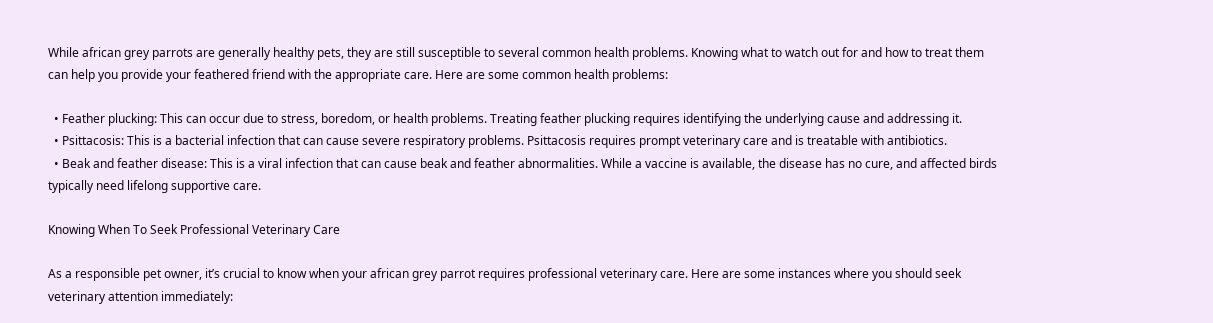While african grey parrots are generally healthy pets, they are still susceptible to several common health problems. Knowing what to watch out for and how to treat them can help you provide your feathered friend with the appropriate care. Here are some common health problems:

  • Feather plucking: This can occur due to stress, boredom, or health problems. Treating feather plucking requires identifying the underlying cause and addressing it.
  • Psittacosis: This is a bacterial infection that can cause severe respiratory problems. Psittacosis requires prompt veterinary care and is treatable with antibiotics.
  • Beak and feather disease: This is a viral infection that can cause beak and feather abnormalities. While a vaccine is available, the disease has no cure, and affected birds typically need lifelong supportive care.

Knowing When To Seek Professional Veterinary Care

As a responsible pet owner, it’s crucial to know when your african grey parrot requires professional veterinary care. Here are some instances where you should seek veterinary attention immediately: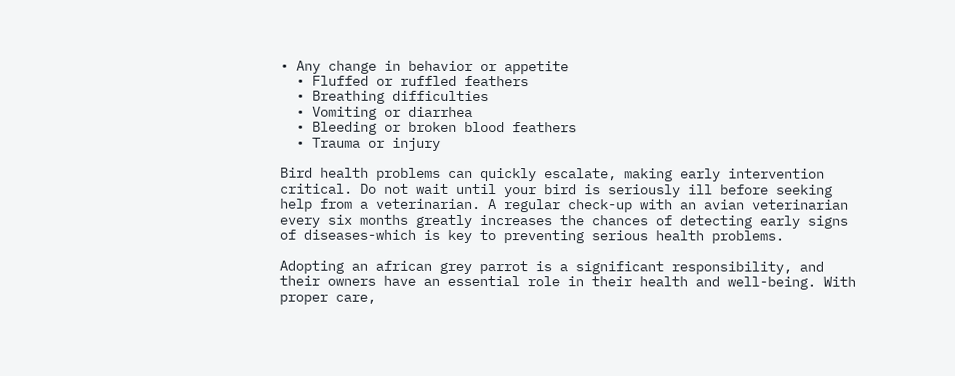• Any change in behavior or appetite
  • Fluffed or ruffled feathers
  • Breathing difficulties
  • Vomiting or diarrhea
  • Bleeding or broken blood feathers
  • Trauma or injury

Bird health problems can quickly escalate, making early intervention critical. Do not wait until your bird is seriously ill before seeking help from a veterinarian. A regular check-up with an avian veterinarian every six months greatly increases the chances of detecting early signs of diseases-which is key to preventing serious health problems.

Adopting an african grey parrot is a significant responsibility, and their owners have an essential role in their health and well-being. With proper care,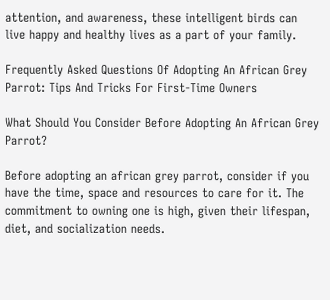attention, and awareness, these intelligent birds can live happy and healthy lives as a part of your family.

Frequently Asked Questions Of Adopting An African Grey Parrot: Tips And Tricks For First-Time Owners

What Should You Consider Before Adopting An African Grey Parrot?

Before adopting an african grey parrot, consider if you have the time, space and resources to care for it. The commitment to owning one is high, given their lifespan, diet, and socialization needs.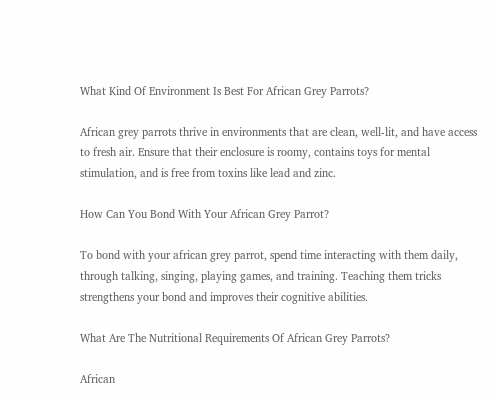What Kind Of Environment Is Best For African Grey Parrots?

African grey parrots thrive in environments that are clean, well-lit, and have access to fresh air. Ensure that their enclosure is roomy, contains toys for mental stimulation, and is free from toxins like lead and zinc.

How Can You Bond With Your African Grey Parrot?

To bond with your african grey parrot, spend time interacting with them daily, through talking, singing, playing games, and training. Teaching them tricks strengthens your bond and improves their cognitive abilities.

What Are The Nutritional Requirements Of African Grey Parrots?

African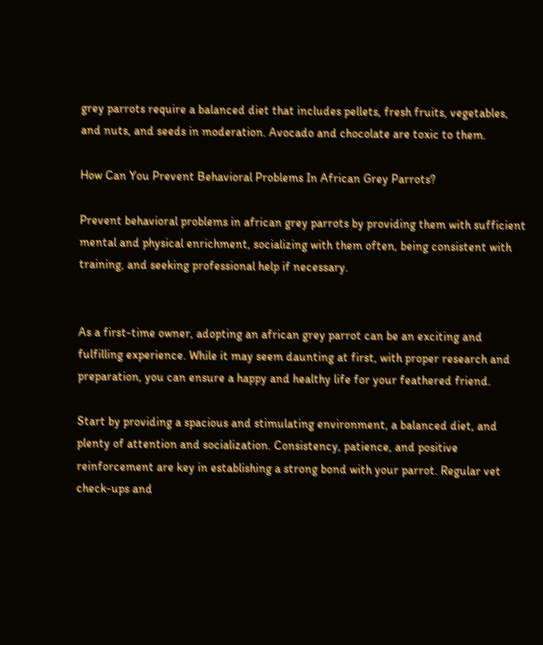grey parrots require a balanced diet that includes pellets, fresh fruits, vegetables, and nuts, and seeds in moderation. Avocado and chocolate are toxic to them.

How Can You Prevent Behavioral Problems In African Grey Parrots?

Prevent behavioral problems in african grey parrots by providing them with sufficient mental and physical enrichment, socializing with them often, being consistent with training, and seeking professional help if necessary.


As a first-time owner, adopting an african grey parrot can be an exciting and fulfilling experience. While it may seem daunting at first, with proper research and preparation, you can ensure a happy and healthy life for your feathered friend.

Start by providing a spacious and stimulating environment, a balanced diet, and plenty of attention and socialization. Consistency, patience, and positive reinforcement are key in establishing a strong bond with your parrot. Regular vet check-ups and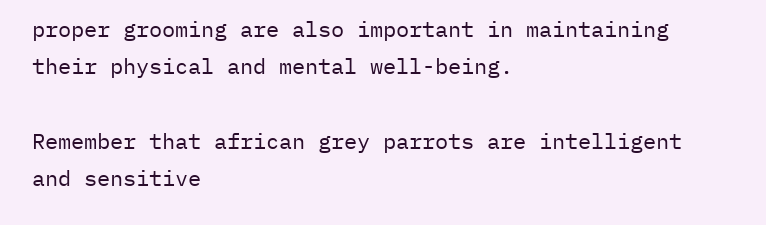proper grooming are also important in maintaining their physical and mental well-being.

Remember that african grey parrots are intelligent and sensitive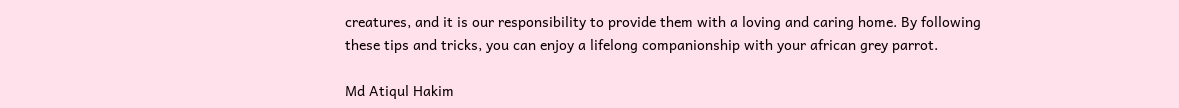creatures, and it is our responsibility to provide them with a loving and caring home. By following these tips and tricks, you can enjoy a lifelong companionship with your african grey parrot.

Md Atiqul Hakim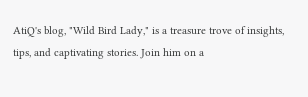AtiQ's blog, "Wild Bird Lady," is a treasure trove of insights, tips, and captivating stories. Join him on a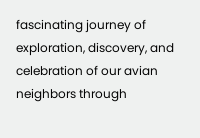fascinating journey of exploration, discovery, and celebration of our avian neighbors through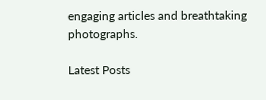engaging articles and breathtaking photographs.

Latest Posts